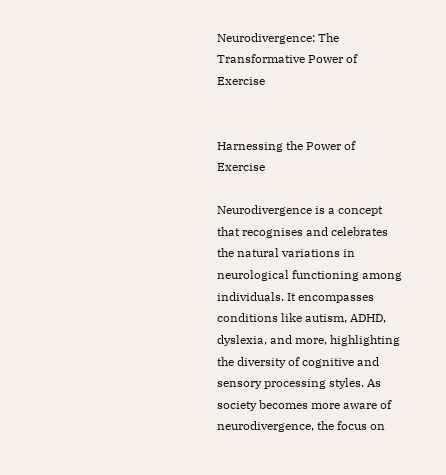Neurodivergence: The Transformative Power of Exercise


Harnessing the Power of Exercise

Neurodivergence is a concept that recognises and celebrates the natural variations in neurological functioning among individuals. It encompasses conditions like autism, ADHD, dyslexia, and more, highlighting the diversity of cognitive and sensory processing styles. As society becomes more aware of neurodivergence, the focus on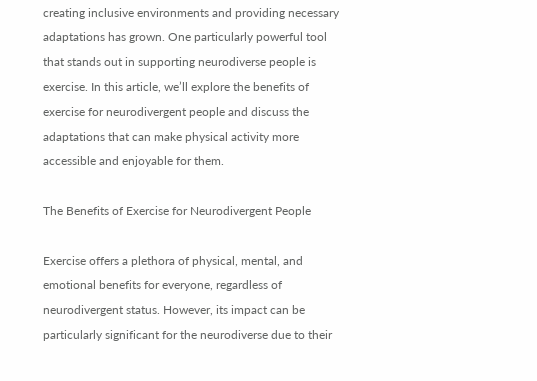creating inclusive environments and providing necessary adaptations has grown. One particularly powerful tool that stands out in supporting neurodiverse people is exercise. In this article, we’ll explore the benefits of exercise for neurodivergent people and discuss the adaptations that can make physical activity more accessible and enjoyable for them.

The Benefits of Exercise for Neurodivergent People

Exercise offers a plethora of physical, mental, and emotional benefits for everyone, regardless of neurodivergent status. However, its impact can be particularly significant for the neurodiverse due to their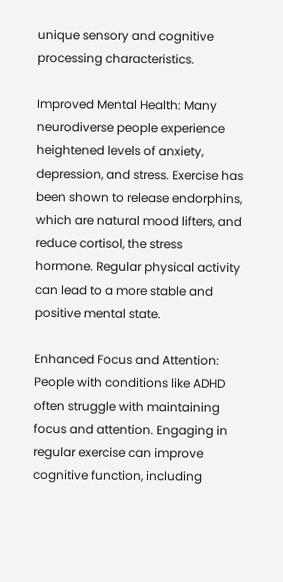unique sensory and cognitive processing characteristics.

Improved Mental Health: Many neurodiverse people experience heightened levels of anxiety, depression, and stress. Exercise has been shown to release endorphins, which are natural mood lifters, and reduce cortisol, the stress hormone. Regular physical activity can lead to a more stable and positive mental state.

Enhanced Focus and Attention: People with conditions like ADHD often struggle with maintaining focus and attention. Engaging in regular exercise can improve cognitive function, including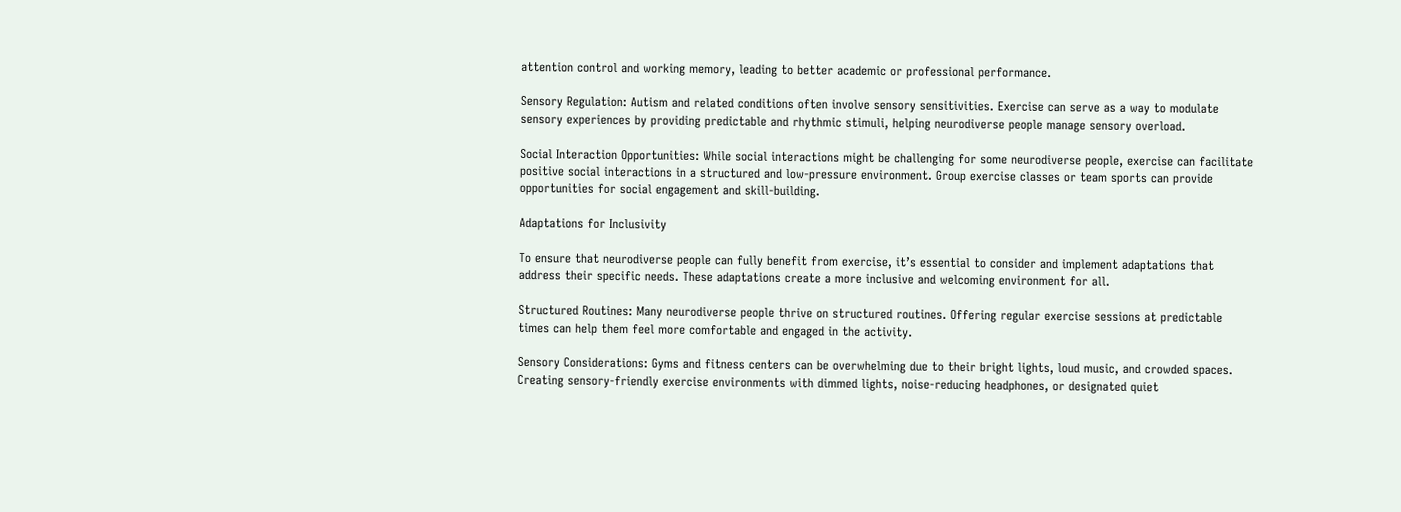attention control and working memory, leading to better academic or professional performance.

Sensory Regulation: Autism and related conditions often involve sensory sensitivities. Exercise can serve as a way to modulate sensory experiences by providing predictable and rhythmic stimuli, helping neurodiverse people manage sensory overload.

Social Interaction Opportunities: While social interactions might be challenging for some neurodiverse people, exercise can facilitate positive social interactions in a structured and low-pressure environment. Group exercise classes or team sports can provide opportunities for social engagement and skill-building.

Adaptations for Inclusivity

To ensure that neurodiverse people can fully benefit from exercise, it’s essential to consider and implement adaptations that address their specific needs. These adaptations create a more inclusive and welcoming environment for all.

Structured Routines: Many neurodiverse people thrive on structured routines. Offering regular exercise sessions at predictable times can help them feel more comfortable and engaged in the activity.

Sensory Considerations: Gyms and fitness centers can be overwhelming due to their bright lights, loud music, and crowded spaces. Creating sensory-friendly exercise environments with dimmed lights, noise-reducing headphones, or designated quiet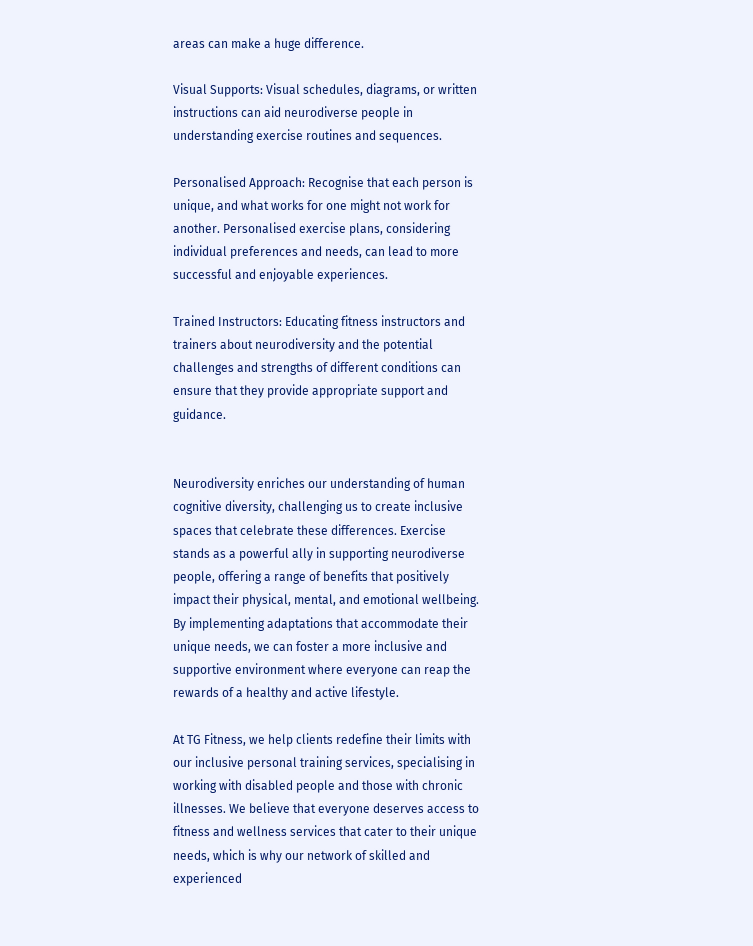areas can make a huge difference.

Visual Supports: Visual schedules, diagrams, or written instructions can aid neurodiverse people in understanding exercise routines and sequences.

Personalised Approach: Recognise that each person is unique, and what works for one might not work for another. Personalised exercise plans, considering individual preferences and needs, can lead to more successful and enjoyable experiences.

Trained Instructors: Educating fitness instructors and trainers about neurodiversity and the potential challenges and strengths of different conditions can ensure that they provide appropriate support and guidance.


Neurodiversity enriches our understanding of human cognitive diversity, challenging us to create inclusive spaces that celebrate these differences. Exercise stands as a powerful ally in supporting neurodiverse people, offering a range of benefits that positively impact their physical, mental, and emotional wellbeing. By implementing adaptations that accommodate their unique needs, we can foster a more inclusive and supportive environment where everyone can reap the rewards of a healthy and active lifestyle.

At TG Fitness, we help clients redefine their limits with our inclusive personal training services, specialising in working with disabled people and those with chronic illnesses. We believe that everyone deserves access to fitness and wellness services that cater to their unique needs, which is why our network of skilled and experienced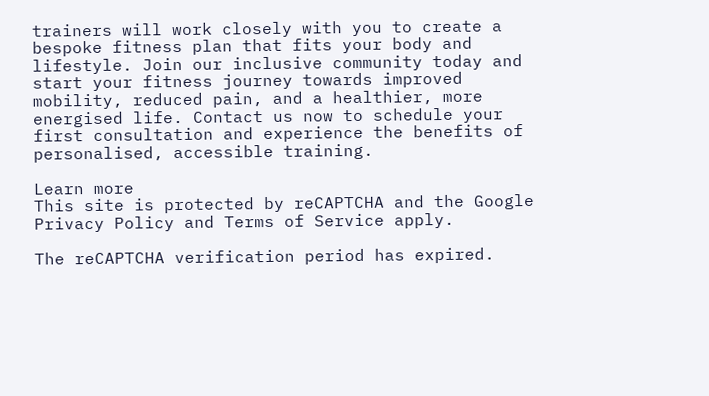trainers will work closely with you to create a bespoke fitness plan that fits your body and lifestyle. Join our inclusive community today and start your fitness journey towards improved mobility, reduced pain, and a healthier, more energised life. Contact us now to schedule your first consultation and experience the benefits of personalised, accessible training.

Learn more
This site is protected by reCAPTCHA and the Google Privacy Policy and Terms of Service apply.

The reCAPTCHA verification period has expired.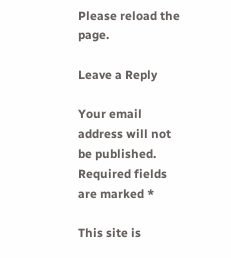Please reload the page.

Leave a Reply

Your email address will not be published. Required fields are marked *

This site is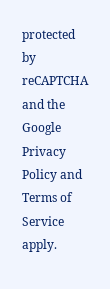protected by reCAPTCHA and the Google Privacy Policy and Terms of Service apply.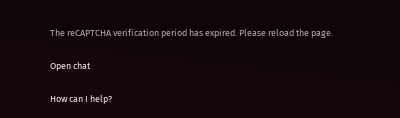The reCAPTCHA verification period has expired. Please reload the page.

Open chat

How can I help?